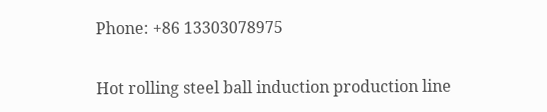Phone: +86 13303078975

Hot rolling steel ball induction production line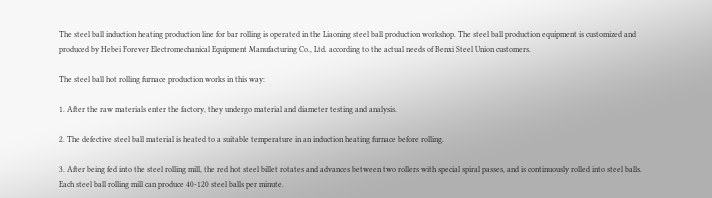The steel ball induction heating production line for bar rolling is operated in the Liaoning steel ball production workshop. The steel ball production equipment is customized and produced by Hebei Forever Electromechanical Equipment Manufacturing Co., Ltd. according to the actual needs of Benxi Steel Union customers.

The steel ball hot rolling furnace production works in this way:

1. After the raw materials enter the factory, they undergo material and diameter testing and analysis.

2. The defective steel ball material is heated to a suitable temperature in an induction heating furnace before rolling.

3. After being fed into the steel rolling mill, the red hot steel billet rotates and advances between two rollers with special spiral passes, and is continuously rolled into steel balls. Each steel ball rolling mill can produce 40-120 steel balls per minute.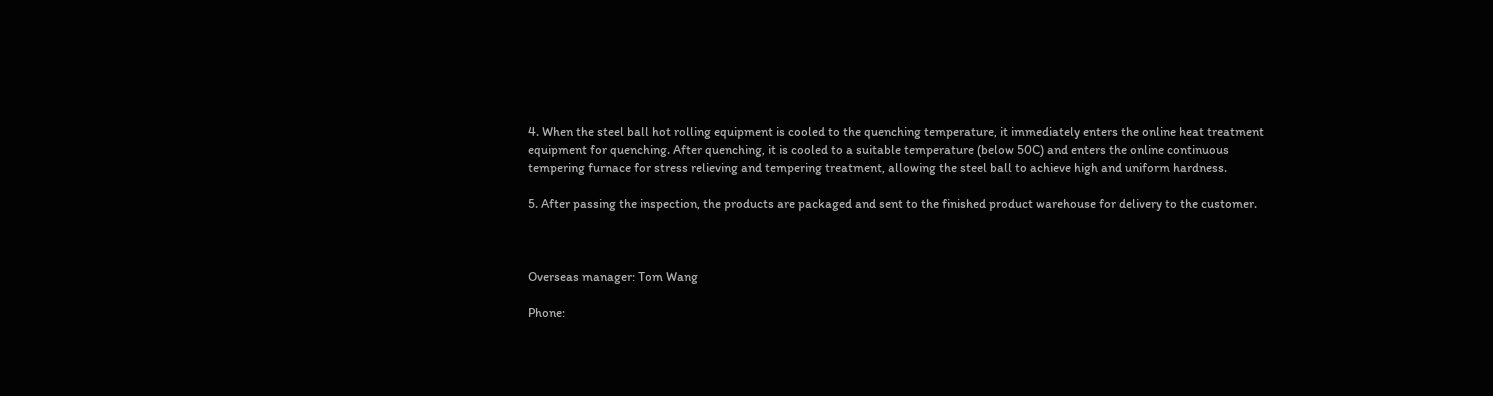4. When the steel ball hot rolling equipment is cooled to the quenching temperature, it immediately enters the online heat treatment equipment for quenching. After quenching, it is cooled to a suitable temperature (below 50C) and enters the online continuous tempering furnace for stress relieving and tempering treatment, allowing the steel ball to achieve high and uniform hardness.

5. After passing the inspection, the products are packaged and sent to the finished product warehouse for delivery to the customer.



Overseas manager: Tom Wang

Phone: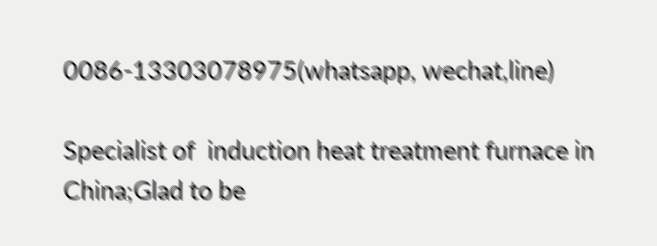0086-13303078975(whatsapp, wechat,line)

Specialist of  induction heat treatment furnace in China;Glad to be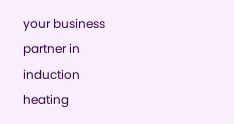your business partner in induction heating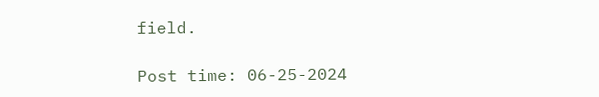field.

Post time: 06-25-2024